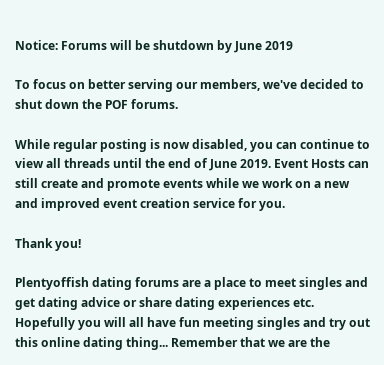Notice: Forums will be shutdown by June 2019

To focus on better serving our members, we've decided to shut down the POF forums.

While regular posting is now disabled, you can continue to view all threads until the end of June 2019. Event Hosts can still create and promote events while we work on a new and improved event creation service for you.

Thank you!

Plentyoffish dating forums are a place to meet singles and get dating advice or share dating experiences etc. Hopefully you will all have fun meeting singles and try out this online dating thing... Remember that we are the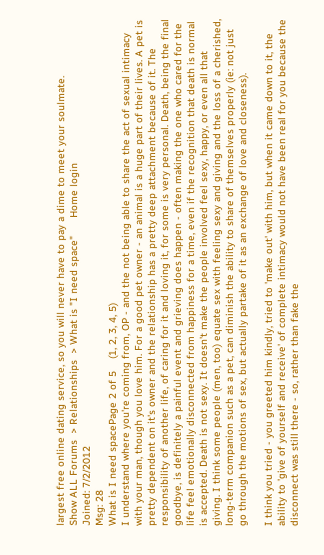largest free online dating service, so you will never have to pay a dime to meet your soulmate.
Show ALL Forums  > Relationships  > What is "I need space"      Home login
Joined: 7/2/2012
Msg: 28
What is I need spacePage 2 of 5    (1, 2, 3, 4, 5)
I understand where you're coming from, OP - and the not being able to share the act of sexual intimacy with your man, though you love him. For a good pet owner - an animal is a huge part of their lives. A pet is pretty dependent on it's owner and the relationship has a pretty deep attachment because of it. The responsibility of another life, of caring for it and loving it, for some is very personal. Death, being the final goodbye, is definitely a painful event and grieving does happen - often making the one who cared for the life feel emotionally disconnected from happiness for a time, even if the recognition that death is normal is accepted. Death is not sexy. It doesn't make the people involved feel sexy, happy, or even all that giving. I think some people (men, too) equate sex with feeling sexy and giving and the loss of a cherished, long-term companion such as a pet, can diminish the ability to share of themselves properly (ie: not just go through the motions of sex, but actually partake of it as an exchange of love and closeness).

I think you tried - you greeted him kindly, tried to 'make out' with him, but when it came down to it, the ability to 'give of yourself and receive' of complete intimacy would not have been real for you because the disconnect was still there - so, rather than fake the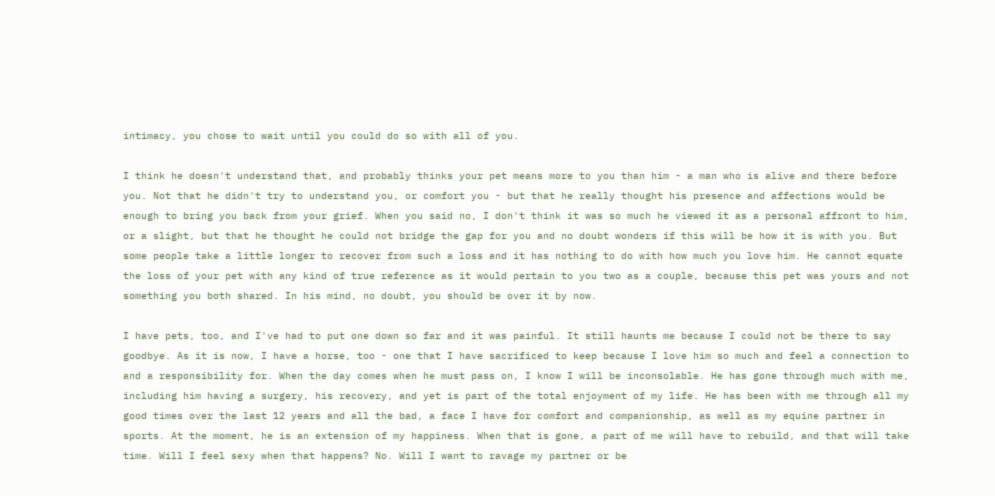intimacy, you chose to wait until you could do so with all of you.

I think he doesn't understand that, and probably thinks your pet means more to you than him - a man who is alive and there before you. Not that he didn't try to understand you, or comfort you - but that he really thought his presence and affections would be enough to bring you back from your grief. When you said no, I don't think it was so much he viewed it as a personal affront to him, or a slight, but that he thought he could not bridge the gap for you and no doubt wonders if this will be how it is with you. But some people take a little longer to recover from such a loss and it has nothing to do with how much you love him. He cannot equate the loss of your pet with any kind of true reference as it would pertain to you two as a couple, because this pet was yours and not something you both shared. In his mind, no doubt, you should be over it by now.

I have pets, too, and I've had to put one down so far and it was painful. It still haunts me because I could not be there to say goodbye. As it is now, I have a horse, too - one that I have sacrificed to keep because I love him so much and feel a connection to and a responsibility for. When the day comes when he must pass on, I know I will be inconsolable. He has gone through much with me, including him having a surgery, his recovery, and yet is part of the total enjoyment of my life. He has been with me through all my good times over the last 12 years and all the bad, a face I have for comfort and companionship, as well as my equine partner in sports. At the moment, he is an extension of my happiness. When that is gone, a part of me will have to rebuild, and that will take time. Will I feel sexy when that happens? No. Will I want to ravage my partner or be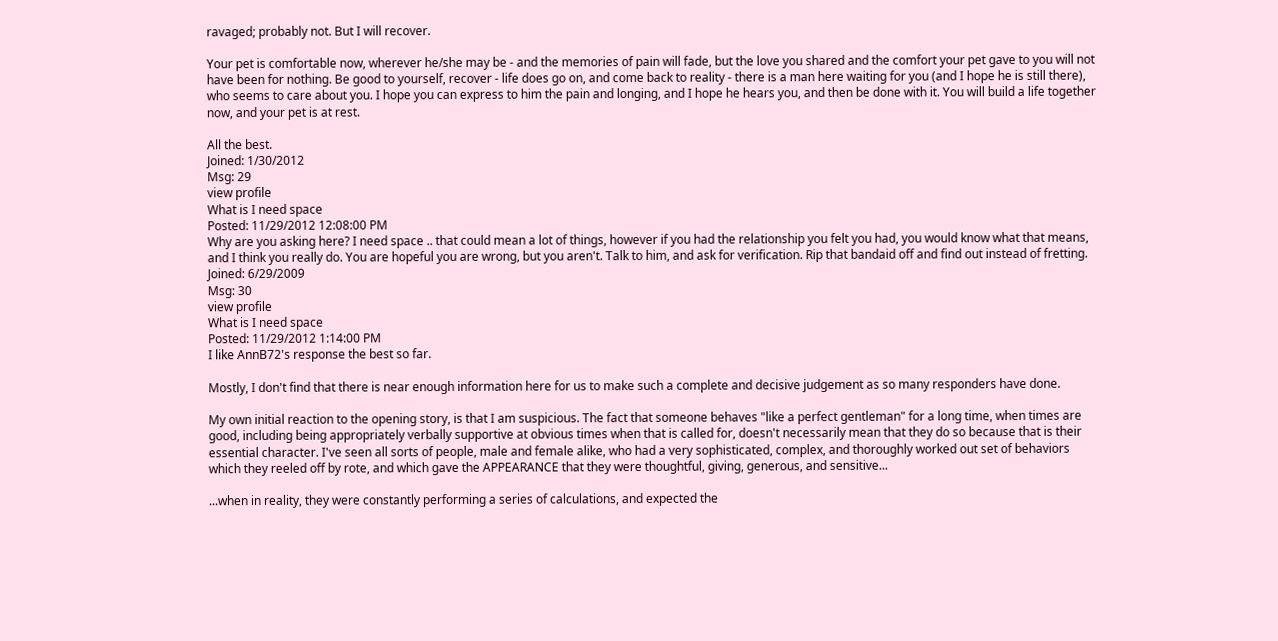ravaged; probably not. But I will recover.

Your pet is comfortable now, wherever he/she may be - and the memories of pain will fade, but the love you shared and the comfort your pet gave to you will not have been for nothing. Be good to yourself, recover - life does go on, and come back to reality - there is a man here waiting for you (and I hope he is still there), who seems to care about you. I hope you can express to him the pain and longing, and I hope he hears you, and then be done with it. You will build a life together now, and your pet is at rest.

All the best.
Joined: 1/30/2012
Msg: 29
view profile
What is I need space
Posted: 11/29/2012 12:08:00 PM
Why are you asking here? I need space .. that could mean a lot of things, however if you had the relationship you felt you had, you would know what that means, and I think you really do. You are hopeful you are wrong, but you aren't. Talk to him, and ask for verification. Rip that bandaid off and find out instead of fretting.
Joined: 6/29/2009
Msg: 30
view profile
What is I need space
Posted: 11/29/2012 1:14:00 PM
I like AnnB72's response the best so far.

Mostly, I don't find that there is near enough information here for us to make such a complete and decisive judgement as so many responders have done.

My own initial reaction to the opening story, is that I am suspicious. The fact that someone behaves "like a perfect gentleman" for a long time, when times are good, including being appropriately verbally supportive at obvious times when that is called for, doesn't necessarily mean that they do so because that is their essential character. I've seen all sorts of people, male and female alike, who had a very sophisticated, complex, and thoroughly worked out set of behaviors which they reeled off by rote, and which gave the APPEARANCE that they were thoughtful, giving, generous, and sensitive...

...when in reality, they were constantly performing a series of calculations, and expected the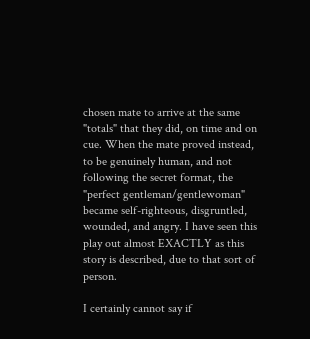chosen mate to arrive at the same "totals" that they did, on time and on cue. When the mate proved instead, to be genuinely human, and not following the secret format, the "perfect gentleman/gentlewoman" became self-righteous, disgruntled, wounded, and angry. I have seen this play out almost EXACTLY as this story is described, due to that sort of person.

I certainly cannot say if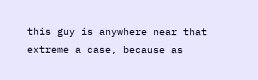this guy is anywhere near that extreme a case, because as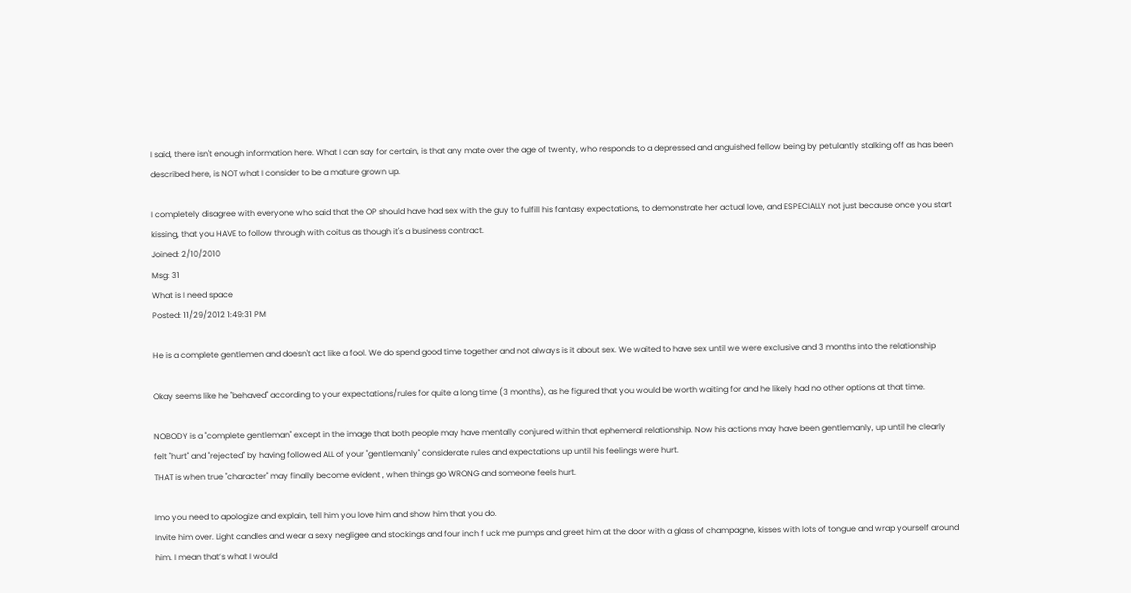I said, there isn't enough information here. What I can say for certain, is that any mate over the age of twenty, who responds to a depressed and anguished fellow being by petulantly stalking off as has been described here, is NOT what I consider to be a mature grown up.

I completely disagree with everyone who said that the OP should have had sex with the guy to fulfill his fantasy expectations, to demonstrate her actual love, and ESPECIALLY not just because once you start kissing, that you HAVE to follow through with coitus as though it's a business contract.
Joined: 2/10/2010
Msg: 31
What is I need space
Posted: 11/29/2012 1:49:31 PM

He is a complete gentlemen and doesn't act like a fool. We do spend good time together and not always is it about sex. We waited to have sex until we were exclusive and 3 months into the relationship

Okay seems like he "behaved" according to your expectations/rules for quite a long time (3 months), as he figured that you would be worth waiting for and he likely had no other options at that time.

NOBODY is a "complete gentleman" except in the image that both people may have mentally conjured within that ephemeral relationship. Now his actions may have been gentlemanly, up until he clearly felt "hurt" and "rejected" by having followed ALL of your "gentlemanly" considerate rules and expectations up until his feelings were hurt.
THAT is when true "character" may finally become evident , when things go WRONG and someone feels hurt.

Imo you need to apologize and explain, tell him you love him and show him that you do.
Invite him over. Light candles and wear a sexy negligee and stockings and four inch f uck me pumps and greet him at the door with a glass of champagne, kisses with lots of tongue and wrap yourself around him. I mean that’s what I would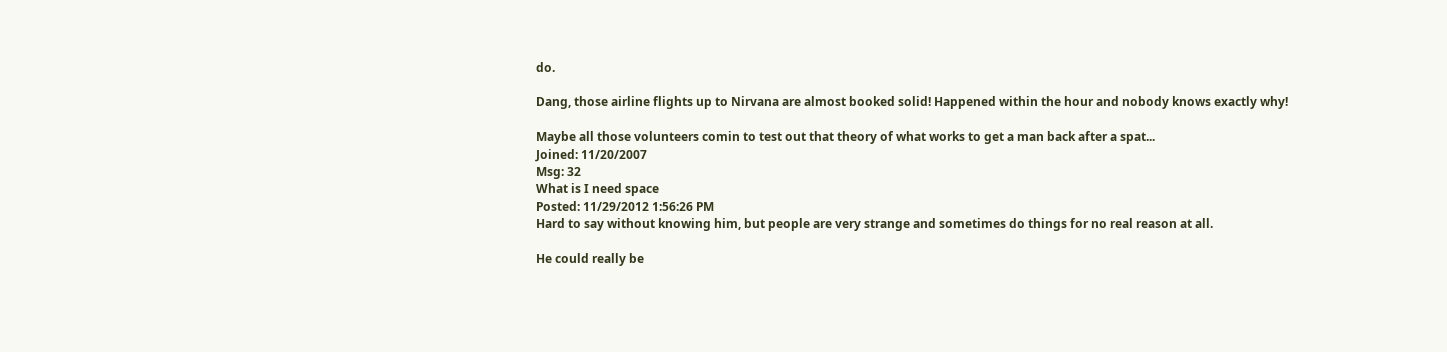do.

Dang, those airline flights up to Nirvana are almost booked solid! Happened within the hour and nobody knows exactly why!

Maybe all those volunteers comin to test out that theory of what works to get a man back after a spat...
Joined: 11/20/2007
Msg: 32
What is I need space
Posted: 11/29/2012 1:56:26 PM
Hard to say without knowing him, but people are very strange and sometimes do things for no real reason at all.

He could really be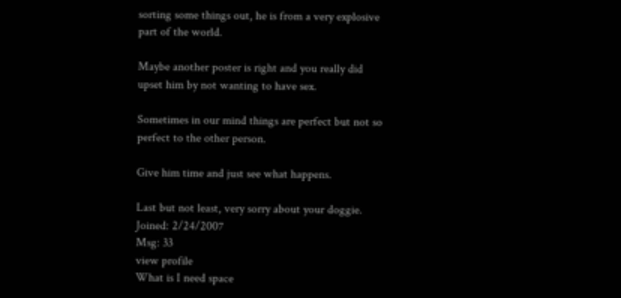sorting some things out, he is from a very explosive part of the world.

Maybe another poster is right and you really did upset him by not wanting to have sex.

Sometimes in our mind things are perfect but not so perfect to the other person.

Give him time and just see what happens.

Last but not least, very sorry about your doggie.
Joined: 2/24/2007
Msg: 33
view profile
What is I need space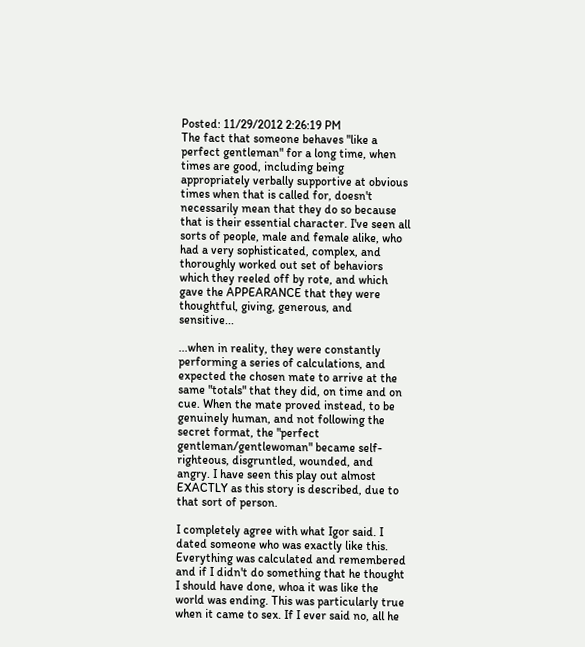Posted: 11/29/2012 2:26:19 PM
The fact that someone behaves "like a perfect gentleman" for a long time, when times are good, including being appropriately verbally supportive at obvious times when that is called for, doesn't necessarily mean that they do so because that is their essential character. I've seen all sorts of people, male and female alike, who had a very sophisticated, complex, and thoroughly worked out set of behaviors which they reeled off by rote, and which gave the APPEARANCE that they were thoughtful, giving, generous, and sensitive...

...when in reality, they were constantly performing a series of calculations, and expected the chosen mate to arrive at the same "totals" that they did, on time and on cue. When the mate proved instead, to be genuinely human, and not following the secret format, the "perfect gentleman/gentlewoman" became self-righteous, disgruntled, wounded, and angry. I have seen this play out almost EXACTLY as this story is described, due to that sort of person.

I completely agree with what Igor said. I dated someone who was exactly like this. Everything was calculated and remembered and if I didn't do something that he thought I should have done, whoa it was like the world was ending. This was particularly true when it came to sex. If I ever said no, all he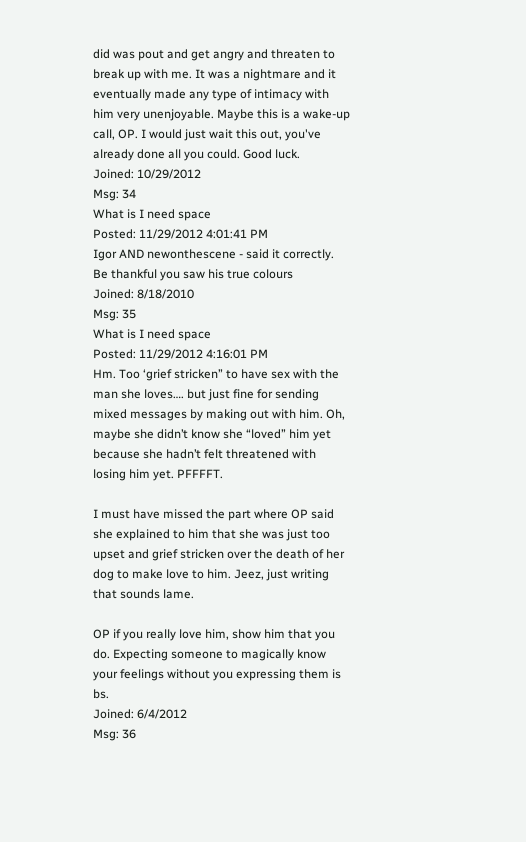did was pout and get angry and threaten to break up with me. It was a nightmare and it eventually made any type of intimacy with him very unenjoyable. Maybe this is a wake-up call, OP. I would just wait this out, you've already done all you could. Good luck.
Joined: 10/29/2012
Msg: 34
What is I need space
Posted: 11/29/2012 4:01:41 PM
Igor AND newonthescene - said it correctly.
Be thankful you saw his true colours
Joined: 8/18/2010
Msg: 35
What is I need space
Posted: 11/29/2012 4:16:01 PM
Hm. Too ‘grief stricken” to have sex with the man she loves…. but just fine for sending mixed messages by making out with him. Oh, maybe she didn’t know she “loved” him yet because she hadn’t felt threatened with losing him yet. PFFFFT.

I must have missed the part where OP said she explained to him that she was just too upset and grief stricken over the death of her dog to make love to him. Jeez, just writing that sounds lame.

OP if you really love him, show him that you do. Expecting someone to magically know your feelings without you expressing them is bs.
Joined: 6/4/2012
Msg: 36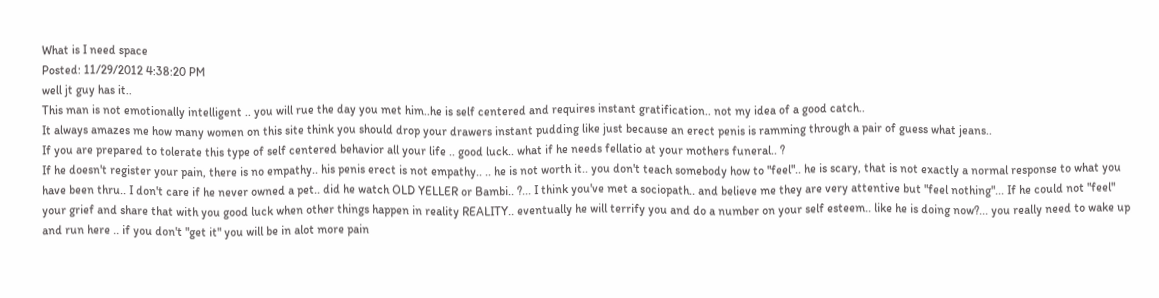What is I need space
Posted: 11/29/2012 4:38:20 PM
well jt guy has it..
This man is not emotionally intelligent .. you will rue the day you met him..he is self centered and requires instant gratification.. not my idea of a good catch..
It always amazes me how many women on this site think you should drop your drawers instant pudding like just because an erect penis is ramming through a pair of guess what jeans..
If you are prepared to tolerate this type of self centered behavior all your life .. good luck.. what if he needs fellatio at your mothers funeral.. ?
If he doesn't register your pain, there is no empathy.. his penis erect is not empathy.. .. he is not worth it.. you don't teach somebody how to "feel".. he is scary, that is not exactly a normal response to what you have been thru.. I don't care if he never owned a pet.. did he watch OLD YELLER or Bambi.. ?... I think you've met a sociopath.. and believe me they are very attentive but "feel nothing"... If he could not "feel" your grief and share that with you good luck when other things happen in reality REALITY.. eventually he will terrify you and do a number on your self esteem.. like he is doing now?... you really need to wake up and run here .. if you don't "get it" you will be in alot more pain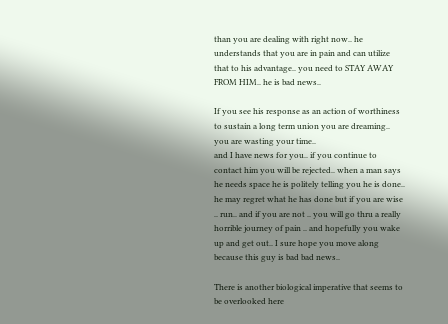than you are dealing with right now.. he understands that you are in pain and can utilize that to his advantage.. you need to STAY AWAY FROM HIM.. he is bad news..

If you see his response as an action of worthiness to sustain a long term union you are dreaming.. you are wasting your time..
and I have news for you.. if you continue to contact him you will be rejected.. when a man says he needs space he is politely telling you he is done.. he may regret what he has done but if you are wise .. run.. and if you are not .. you will go thru a really horrible journey of pain .. and hopefully you wake up and get out.. I sure hope you move along because this guy is bad bad news..

There is another biological imperative that seems to be overlooked here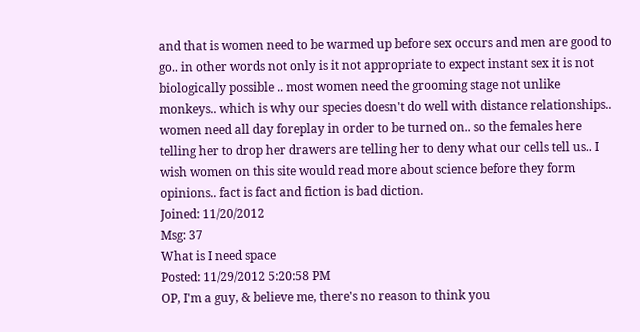and that is women need to be warmed up before sex occurs and men are good to go.. in other words not only is it not appropriate to expect instant sex it is not biologically possible .. most women need the grooming stage not unlike monkeys.. which is why our species doesn't do well with distance relationships.. women need all day foreplay in order to be turned on.. so the females here telling her to drop her drawers are telling her to deny what our cells tell us.. I wish women on this site would read more about science before they form opinions.. fact is fact and fiction is bad diction.
Joined: 11/20/2012
Msg: 37
What is I need space
Posted: 11/29/2012 5:20:58 PM
OP, I'm a guy, & believe me, there's no reason to think you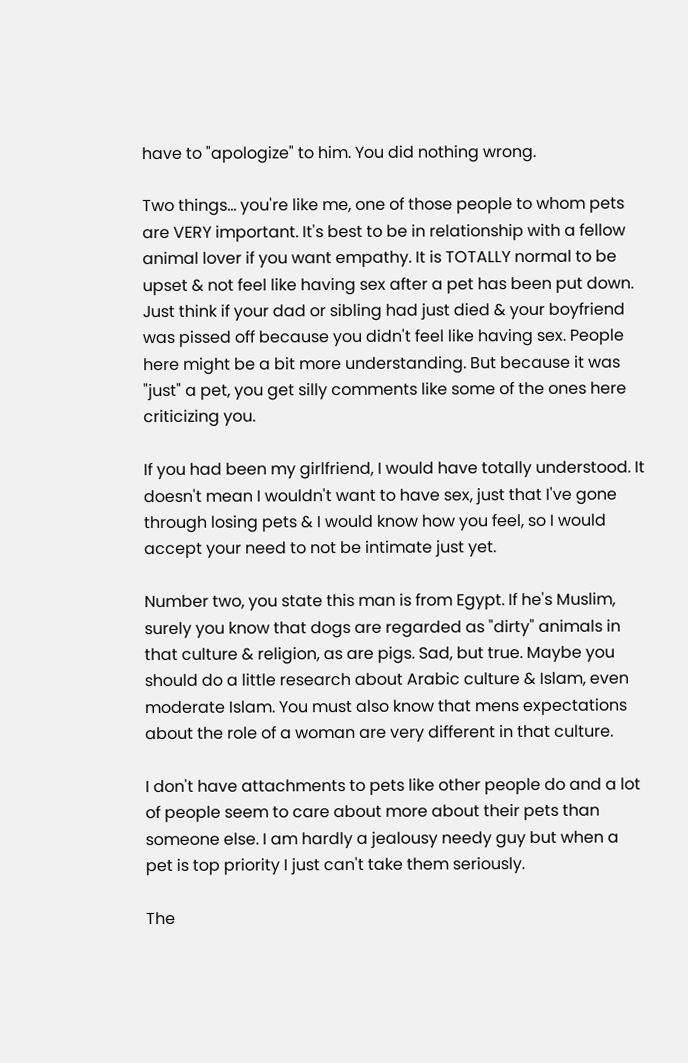have to "apologize" to him. You did nothing wrong.

Two things... you're like me, one of those people to whom pets are VERY important. It's best to be in relationship with a fellow animal lover if you want empathy. It is TOTALLY normal to be upset & not feel like having sex after a pet has been put down. Just think if your dad or sibling had just died & your boyfriend was pissed off because you didn't feel like having sex. People here might be a bit more understanding. But because it was "just" a pet, you get silly comments like some of the ones here criticizing you.

If you had been my girlfriend, I would have totally understood. It doesn't mean I wouldn't want to have sex, just that I've gone through losing pets & I would know how you feel, so I would accept your need to not be intimate just yet.

Number two, you state this man is from Egypt. If he's Muslim, surely you know that dogs are regarded as "dirty" animals in that culture & religion, as are pigs. Sad, but true. Maybe you should do a little research about Arabic culture & Islam, even moderate Islam. You must also know that mens expectations about the role of a woman are very different in that culture.

I don't have attachments to pets like other people do and a lot of people seem to care about more about their pets than someone else. I am hardly a jealousy needy guy but when a pet is top priority I just can't take them seriously.

The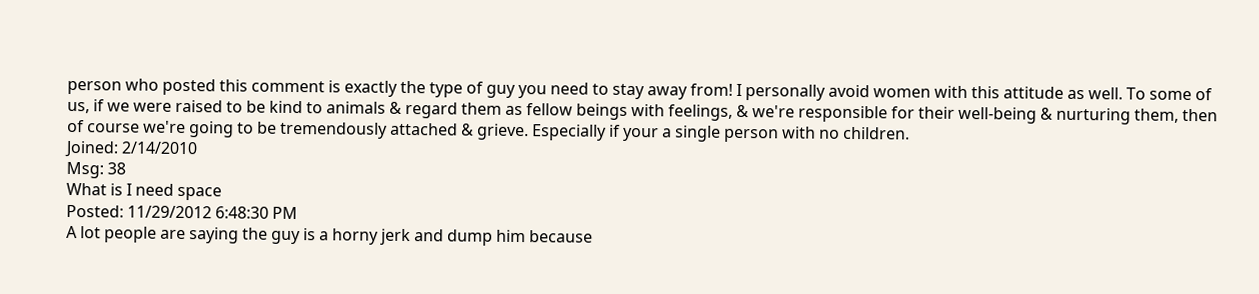person who posted this comment is exactly the type of guy you need to stay away from! I personally avoid women with this attitude as well. To some of us, if we were raised to be kind to animals & regard them as fellow beings with feelings, & we're responsible for their well-being & nurturing them, then of course we're going to be tremendously attached & grieve. Especially if your a single person with no children.
Joined: 2/14/2010
Msg: 38
What is I need space
Posted: 11/29/2012 6:48:30 PM
A lot people are saying the guy is a horny jerk and dump him because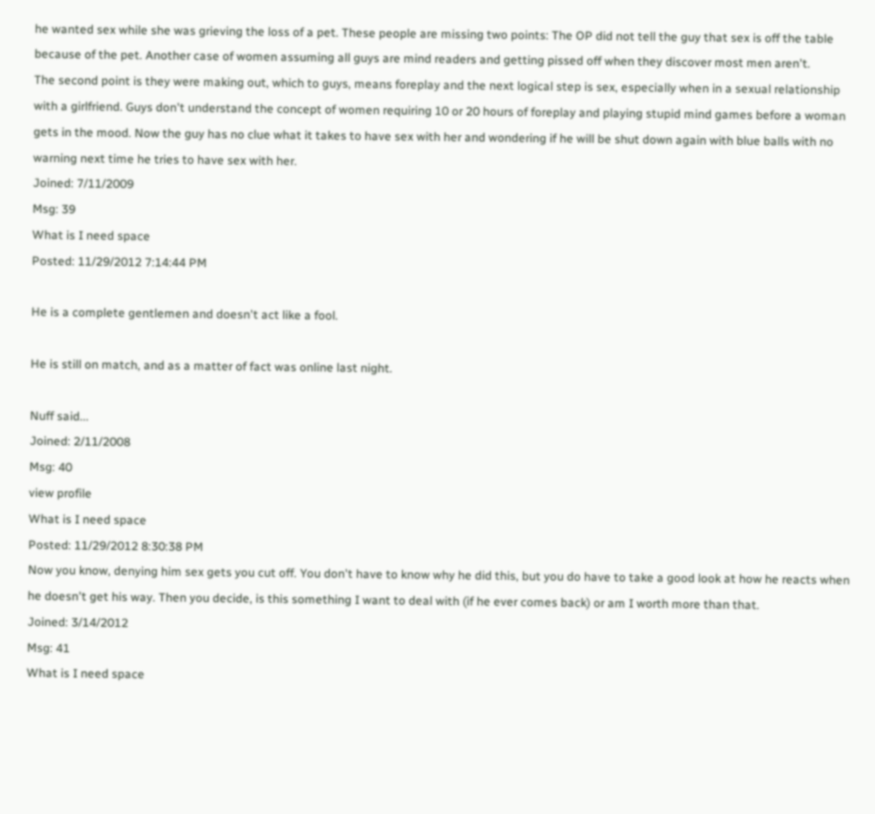he wanted sex while she was grieving the loss of a pet. These people are missing two points: The OP did not tell the guy that sex is off the table because of the pet. Another case of women assuming all guys are mind readers and getting pissed off when they discover most men aren't.
The second point is they were making out, which to guys, means foreplay and the next logical step is sex, especially when in a sexual relationship with a girlfriend. Guys don't understand the concept of women requiring 10 or 20 hours of foreplay and playing stupid mind games before a woman gets in the mood. Now the guy has no clue what it takes to have sex with her and wondering if he will be shut down again with blue balls with no warning next time he tries to have sex with her.
Joined: 7/11/2009
Msg: 39
What is I need space
Posted: 11/29/2012 7:14:44 PM

He is a complete gentlemen and doesn't act like a fool.

He is still on match, and as a matter of fact was online last night.

Nuff said...
Joined: 2/11/2008
Msg: 40
view profile
What is I need space
Posted: 11/29/2012 8:30:38 PM
Now you know, denying him sex gets you cut off. You don't have to know why he did this, but you do have to take a good look at how he reacts when he doesn't get his way. Then you decide, is this something I want to deal with (if he ever comes back) or am I worth more than that.
Joined: 3/14/2012
Msg: 41
What is I need space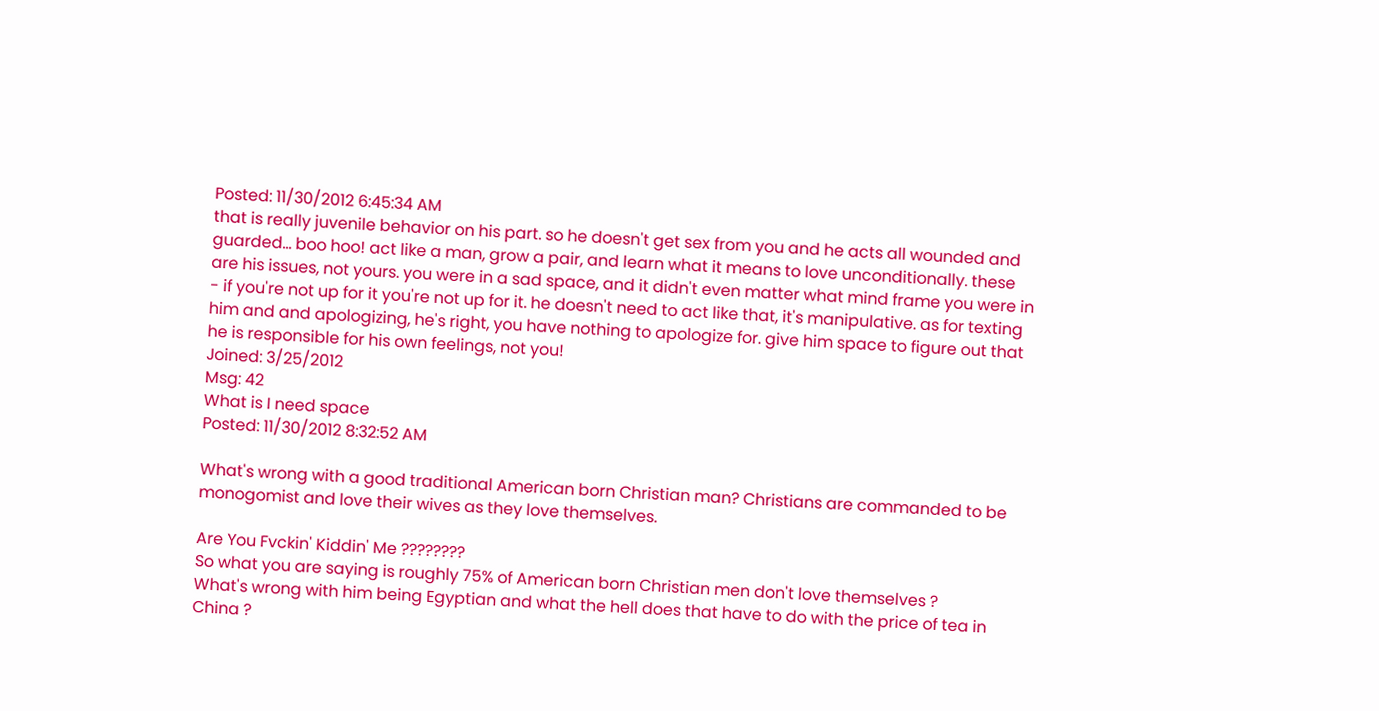Posted: 11/30/2012 6:45:34 AM
that is really juvenile behavior on his part. so he doesn't get sex from you and he acts all wounded and guarded... boo hoo! act like a man, grow a pair, and learn what it means to love unconditionally. these are his issues, not yours. you were in a sad space, and it didn't even matter what mind frame you were in - if you're not up for it you're not up for it. he doesn't need to act like that, it's manipulative. as for texting him and and apologizing, he's right, you have nothing to apologize for. give him space to figure out that he is responsible for his own feelings, not you!
Joined: 3/25/2012
Msg: 42
What is I need space
Posted: 11/30/2012 8:32:52 AM

What's wrong with a good traditional American born Christian man? Christians are commanded to be monogomist and love their wives as they love themselves.

Are You Fvckin' Kiddin' Me ????????
So what you are saying is roughly 75% of American born Christian men don't love themselves ?
What's wrong with him being Egyptian and what the hell does that have to do with the price of tea in China ?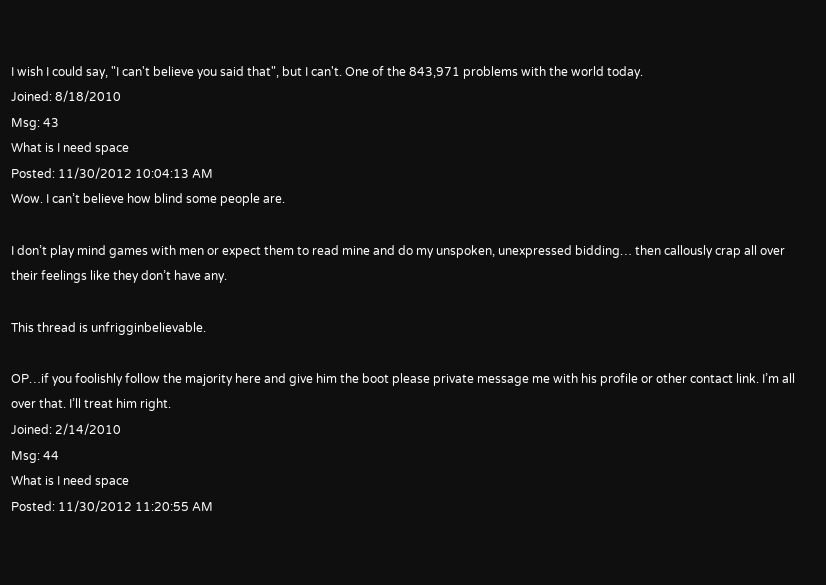I wish I could say, "I can't believe you said that", but I can't. One of the 843,971 problems with the world today.
Joined: 8/18/2010
Msg: 43
What is I need space
Posted: 11/30/2012 10:04:13 AM
Wow. I can’t believe how blind some people are.

I don’t play mind games with men or expect them to read mine and do my unspoken, unexpressed bidding… then callously crap all over their feelings like they don’t have any.

This thread is unfrigginbelievable.

OP…if you foolishly follow the majority here and give him the boot please private message me with his profile or other contact link. I’m all over that. I’ll treat him right.
Joined: 2/14/2010
Msg: 44
What is I need space
Posted: 11/30/2012 11:20:55 AM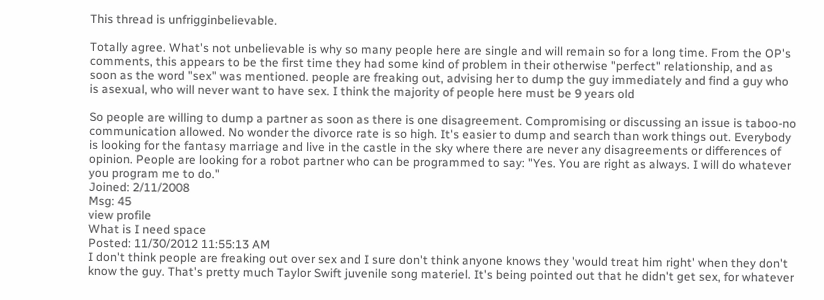This thread is unfrigginbelievable.

Totally agree. What's not unbelievable is why so many people here are single and will remain so for a long time. From the OP's comments, this appears to be the first time they had some kind of problem in their otherwise "perfect" relationship, and as soon as the word "sex" was mentioned. people are freaking out, advising her to dump the guy immediately and find a guy who is asexual, who will never want to have sex. I think the majority of people here must be 9 years old

So people are willing to dump a partner as soon as there is one disagreement. Compromising or discussing an issue is taboo-no communication allowed. No wonder the divorce rate is so high. It's easier to dump and search than work things out. Everybody is looking for the fantasy marriage and live in the castle in the sky where there are never any disagreements or differences of opinion. People are looking for a robot partner who can be programmed to say: "Yes. You are right as always. I will do whatever you program me to do."
Joined: 2/11/2008
Msg: 45
view profile
What is I need space
Posted: 11/30/2012 11:55:13 AM
I don't think people are freaking out over sex and I sure don't think anyone knows they 'would treat him right' when they don't know the guy. That's pretty much Taylor Swift juvenile song materiel. It's being pointed out that he didn't get sex, for whatever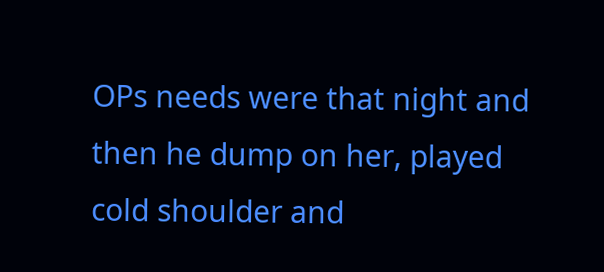OPs needs were that night and then he dump on her, played cold shoulder and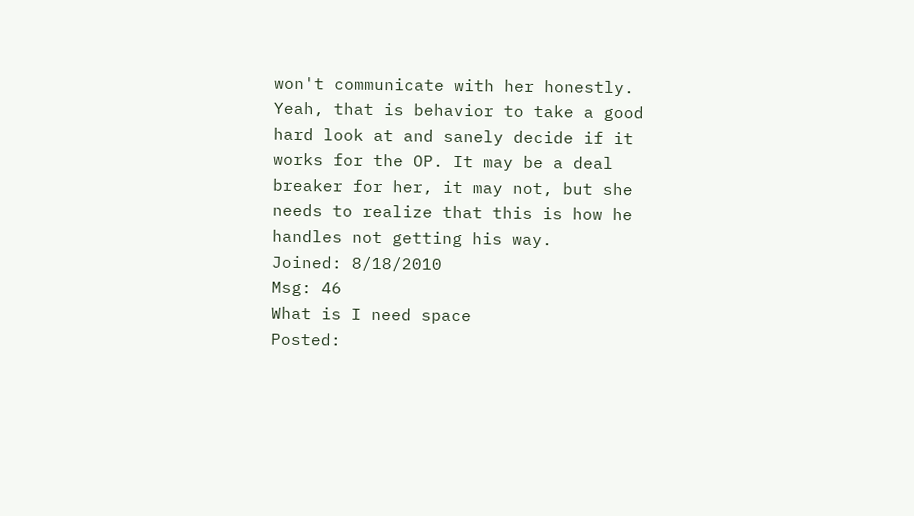won't communicate with her honestly. Yeah, that is behavior to take a good hard look at and sanely decide if it works for the OP. It may be a deal breaker for her, it may not, but she needs to realize that this is how he handles not getting his way.
Joined: 8/18/2010
Msg: 46
What is I need space
Posted: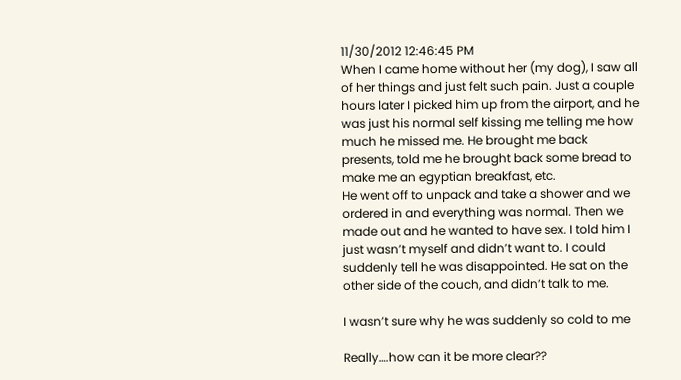11/30/2012 12:46:45 PM
When I came home without her (my dog), I saw all of her things and just felt such pain. Just a couple hours later I picked him up from the airport, and he was just his normal self kissing me telling me how much he missed me. He brought me back presents, told me he brought back some bread to make me an egyptian breakfast, etc.
He went off to unpack and take a shower and we ordered in and everything was normal. Then we made out and he wanted to have sex. I told him I just wasn’t myself and didn’t want to. I could suddenly tell he was disappointed. He sat on the other side of the couch, and didn’t talk to me.

I wasn’t sure why he was suddenly so cold to me

Really….how can it be more clear??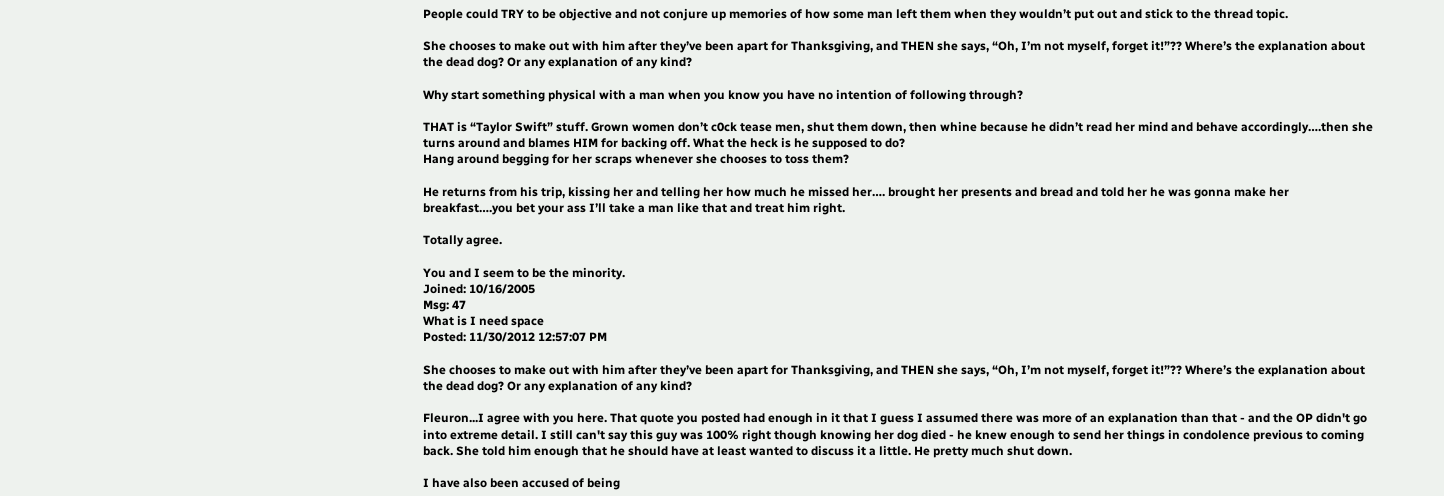People could TRY to be objective and not conjure up memories of how some man left them when they wouldn’t put out and stick to the thread topic.

She chooses to make out with him after they’ve been apart for Thanksgiving, and THEN she says, “Oh, I’m not myself, forget it!”?? Where’s the explanation about the dead dog? Or any explanation of any kind?

Why start something physical with a man when you know you have no intention of following through?

THAT is “Taylor Swift” stuff. Grown women don’t c0ck tease men, shut them down, then whine because he didn’t read her mind and behave accordingly….then she turns around and blames HIM for backing off. What the heck is he supposed to do?
Hang around begging for her scraps whenever she chooses to toss them?

He returns from his trip, kissing her and telling her how much he missed her…. brought her presents and bread and told her he was gonna make her breakfast….you bet your ass I’ll take a man like that and treat him right.

Totally agree.

You and I seem to be the minority.
Joined: 10/16/2005
Msg: 47
What is I need space
Posted: 11/30/2012 12:57:07 PM

She chooses to make out with him after they’ve been apart for Thanksgiving, and THEN she says, “Oh, I’m not myself, forget it!”?? Where’s the explanation about the dead dog? Or any explanation of any kind?

Fleuron...I agree with you here. That quote you posted had enough in it that I guess I assumed there was more of an explanation than that - and the OP didn't go into extreme detail. I still can't say this guy was 100% right though knowing her dog died - he knew enough to send her things in condolence previous to coming back. She told him enough that he should have at least wanted to discuss it a little. He pretty much shut down.

I have also been accused of being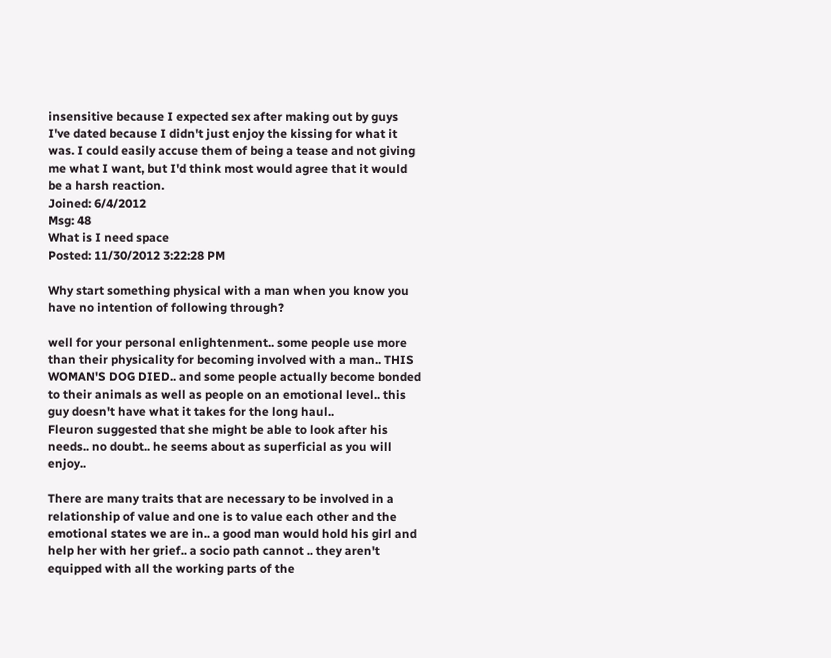insensitive because I expected sex after making out by guys I've dated because I didn't just enjoy the kissing for what it was. I could easily accuse them of being a tease and not giving me what I want, but I'd think most would agree that it would be a harsh reaction.
Joined: 6/4/2012
Msg: 48
What is I need space
Posted: 11/30/2012 3:22:28 PM

Why start something physical with a man when you know you have no intention of following through?

well for your personal enlightenment.. some people use more than their physicality for becoming involved with a man.. THIS WOMAN'S DOG DIED.. and some people actually become bonded to their animals as well as people on an emotional level.. this guy doesn't have what it takes for the long haul..
Fleuron suggested that she might be able to look after his needs.. no doubt.. he seems about as superficial as you will enjoy..

There are many traits that are necessary to be involved in a relationship of value and one is to value each other and the emotional states we are in.. a good man would hold his girl and help her with her grief.. a socio path cannot .. they aren't equipped with all the working parts of the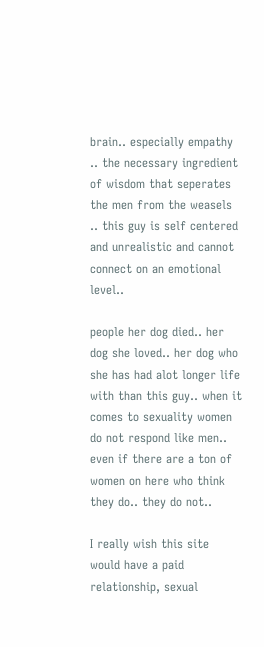brain.. especially empathy .. the necessary ingredient of wisdom that seperates the men from the weasels .. this guy is self centered and unrealistic and cannot connect on an emotional level..

people her dog died.. her dog she loved.. her dog who she has had alot longer life with than this guy.. when it comes to sexuality women do not respond like men.. even if there are a ton of women on here who think they do.. they do not..

I really wish this site would have a paid relationship, sexual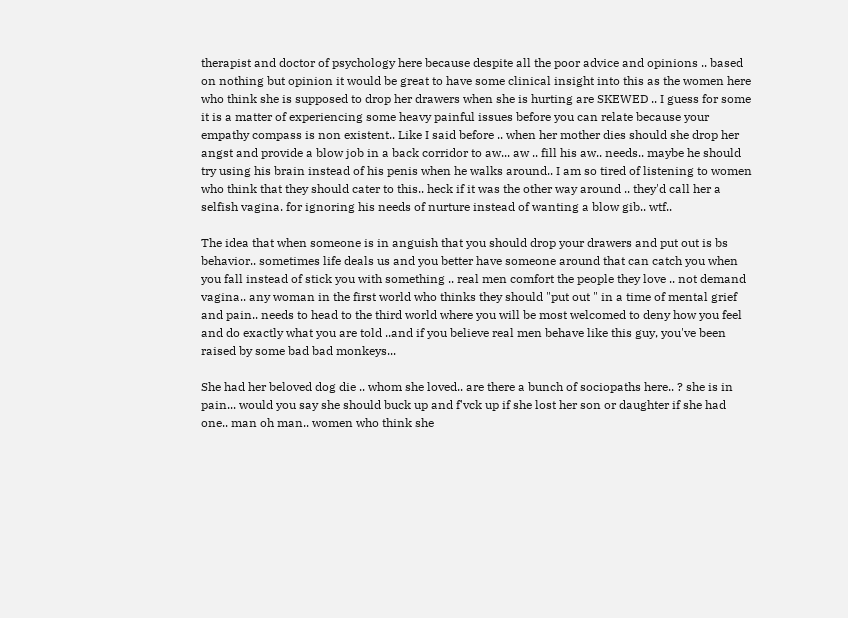therapist and doctor of psychology here because despite all the poor advice and opinions .. based on nothing but opinion it would be great to have some clinical insight into this as the women here who think she is supposed to drop her drawers when she is hurting are SKEWED .. I guess for some it is a matter of experiencing some heavy painful issues before you can relate because your empathy compass is non existent.. Like I said before .. when her mother dies should she drop her angst and provide a blow job in a back corridor to aw... aw .. fill his aw.. needs.. maybe he should try using his brain instead of his penis when he walks around.. I am so tired of listening to women who think that they should cater to this.. heck if it was the other way around .. they'd call her a selfish vagina. for ignoring his needs of nurture instead of wanting a blow gib.. wtf..

The idea that when someone is in anguish that you should drop your drawers and put out is bs behavior.. sometimes life deals us and you better have someone around that can catch you when you fall instead of stick you with something .. real men comfort the people they love .. not demand vagina.. any woman in the first world who thinks they should "put out " in a time of mental grief and pain.. needs to head to the third world where you will be most welcomed to deny how you feel and do exactly what you are told ..and if you believe real men behave like this guy, you've been raised by some bad bad monkeys...

She had her beloved dog die .. whom she loved.. are there a bunch of sociopaths here.. ? she is in pain... would you say she should buck up and f'vck up if she lost her son or daughter if she had one.. man oh man.. women who think she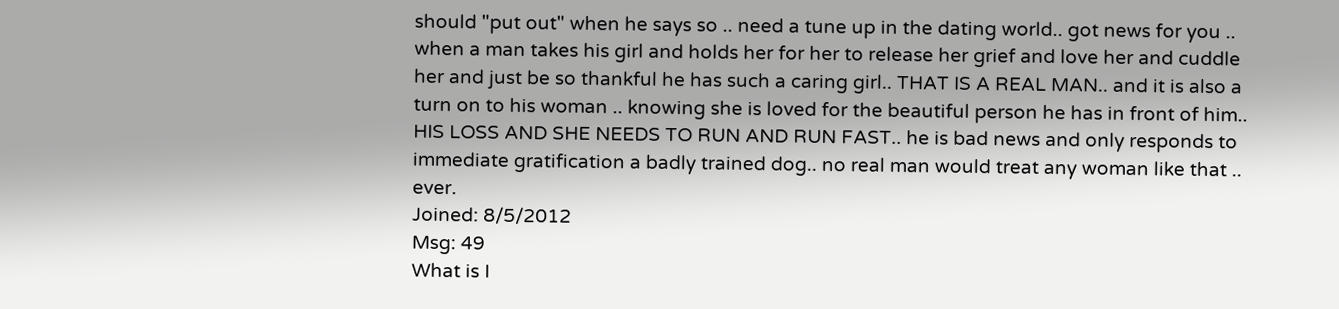should "put out" when he says so .. need a tune up in the dating world.. got news for you .. when a man takes his girl and holds her for her to release her grief and love her and cuddle her and just be so thankful he has such a caring girl.. THAT IS A REAL MAN.. and it is also a turn on to his woman .. knowing she is loved for the beautiful person he has in front of him.. HIS LOSS AND SHE NEEDS TO RUN AND RUN FAST.. he is bad news and only responds to immediate gratification a badly trained dog.. no real man would treat any woman like that .. ever.
Joined: 8/5/2012
Msg: 49
What is I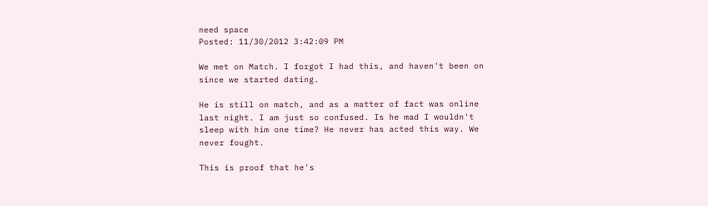need space
Posted: 11/30/2012 3:42:09 PM

We met on Match. I forgot I had this, and haven't been on since we started dating.

He is still on match, and as a matter of fact was online last night. I am just so confused. Is he mad I wouldn't sleep with him one time? He never has acted this way. We never fought.

This is proof that he's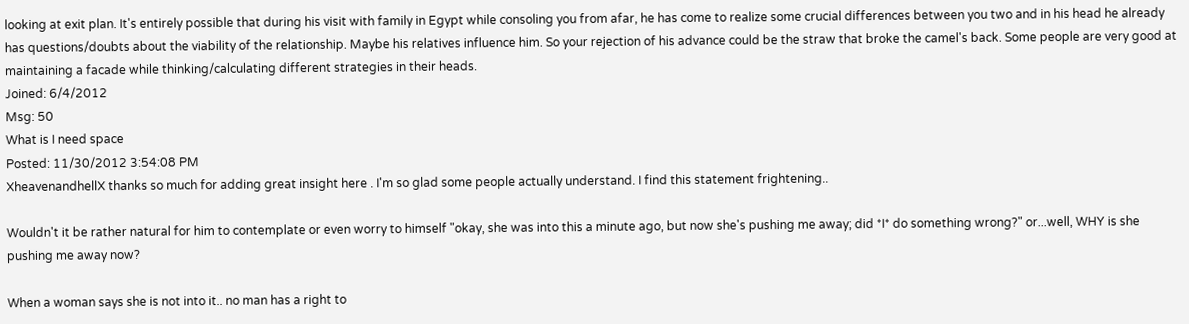looking at exit plan. It's entirely possible that during his visit with family in Egypt while consoling you from afar, he has come to realize some crucial differences between you two and in his head he already has questions/doubts about the viability of the relationship. Maybe his relatives influence him. So your rejection of his advance could be the straw that broke the camel's back. Some people are very good at maintaining a facade while thinking/calculating different strategies in their heads.
Joined: 6/4/2012
Msg: 50
What is I need space
Posted: 11/30/2012 3:54:08 PM
XheavenandhellX thanks so much for adding great insight here . I'm so glad some people actually understand. I find this statement frightening..

Wouldn't it be rather natural for him to contemplate or even worry to himself "okay, she was into this a minute ago, but now she's pushing me away; did *I* do something wrong?" or...well, WHY is she pushing me away now?

When a woman says she is not into it.. no man has a right to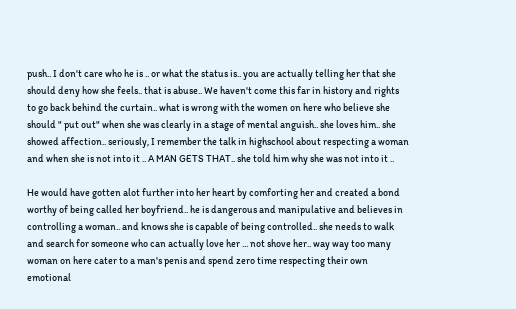push.. I don't care who he is .. or what the status is.. you are actually telling her that she should deny how she feels.. that is abuse.. We haven't come this far in history and rights to go back behind the curtain.. what is wrong with the women on here who believe she should " put out" when she was clearly in a stage of mental anguish.. she loves him.. she showed affection.. seriously, I remember the talk in highschool about respecting a woman and when she is not into it .. A MAN GETS THAT.. she told him why she was not into it ..

He would have gotten alot further into her heart by comforting her and created a bond worthy of being called her boyfriend.. he is dangerous and manipulative and believes in controlling a woman.. and knows she is capable of being controlled.. she needs to walk and search for someone who can actually love her ... not shove her.. way way too many woman on here cater to a man's penis and spend zero time respecting their own emotional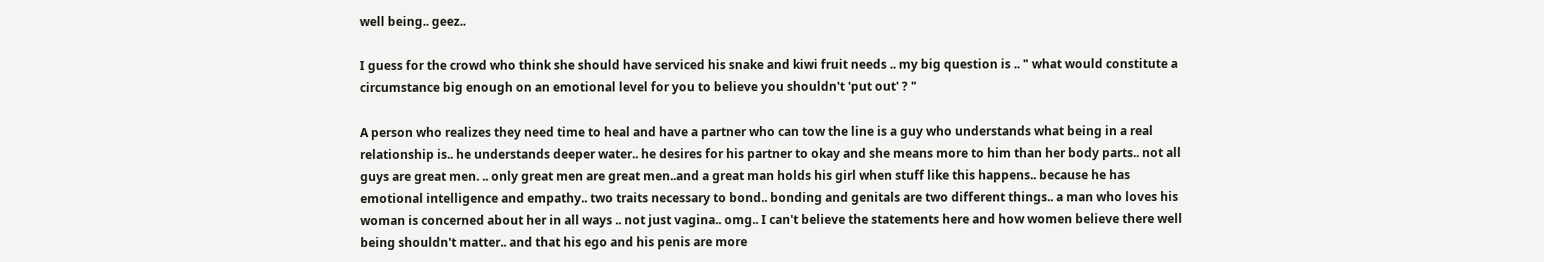well being.. geez..

I guess for the crowd who think she should have serviced his snake and kiwi fruit needs .. my big question is .. " what would constitute a circumstance big enough on an emotional level for you to believe you shouldn't 'put out' ? "

A person who realizes they need time to heal and have a partner who can tow the line is a guy who understands what being in a real relationship is.. he understands deeper water.. he desires for his partner to okay and she means more to him than her body parts.. not all guys are great men. .. only great men are great men..and a great man holds his girl when stuff like this happens.. because he has emotional intelligence and empathy.. two traits necessary to bond.. bonding and genitals are two different things.. a man who loves his woman is concerned about her in all ways .. not just vagina.. omg.. I can't believe the statements here and how women believe there well being shouldn't matter.. and that his ego and his penis are more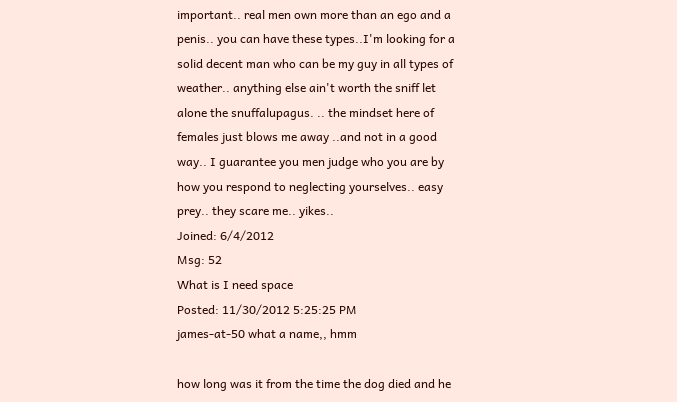important.. real men own more than an ego and a penis.. you can have these types..I'm looking for a solid decent man who can be my guy in all types of weather.. anything else ain't worth the sniff let alone the snuffalupagus. .. the mindset here of females just blows me away ..and not in a good way.. I guarantee you men judge who you are by how you respond to neglecting yourselves.. easy prey.. they scare me.. yikes..
Joined: 6/4/2012
Msg: 52
What is I need space
Posted: 11/30/2012 5:25:25 PM
james-at-50 what a name,, hmm

how long was it from the time the dog died and he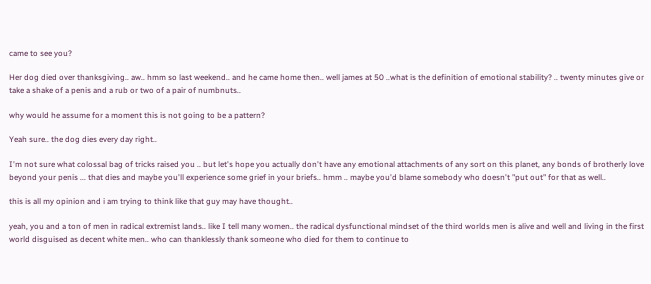came to see you?

Her dog died over thanksgiving.. aw.. hmm so last weekend.. and he came home then.. well james at 50 ..what is the definition of emotional stability? .. twenty minutes give or take a shake of a penis and a rub or two of a pair of numbnuts..

why would he assume for a moment this is not going to be a pattern?

Yeah sure.. the dog dies every day right..

I'm not sure what colossal bag of tricks raised you .. but let's hope you actually don't have any emotional attachments of any sort on this planet, any bonds of brotherly love beyond your penis ... that dies and maybe you'll experience some grief in your briefs.. hmm .. maybe you'd blame somebody who doesn't "put out" for that as well..

this is all my opinion and i am trying to think like that guy may have thought..

yeah, you and a ton of men in radical extremist lands.. like I tell many women.. the radical dysfunctional mindset of the third worlds men is alive and well and living in the first world disguised as decent white men.. who can thanklessly thank someone who died for them to continue to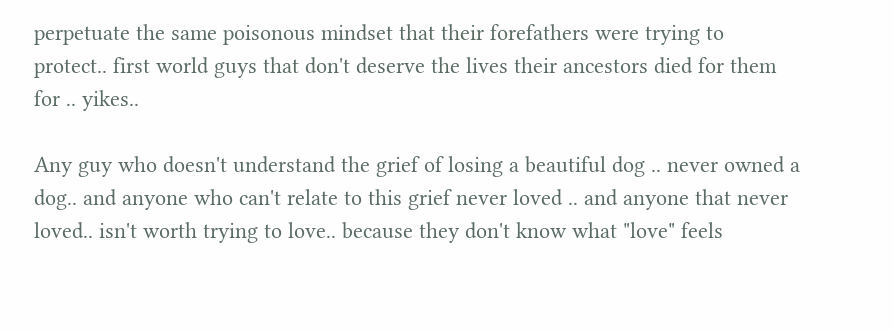perpetuate the same poisonous mindset that their forefathers were trying to protect.. first world guys that don't deserve the lives their ancestors died for them for .. yikes..

Any guy who doesn't understand the grief of losing a beautiful dog .. never owned a dog.. and anyone who can't relate to this grief never loved .. and anyone that never loved.. isn't worth trying to love.. because they don't know what "love" feels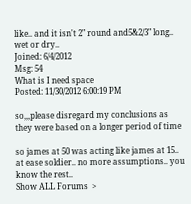like.. and it isn't 2" round and5&2/3" long.. wet or dry..
Joined: 6/4/2012
Msg: 54
What is I need space
Posted: 11/30/2012 6:00:19 PM

so,,,please disregard my conclusions as they were based on a longer period of time

so james at 50 was acting like james at 15.. at ease soldier.. no more assumptions.. you know the rest..
Show ALL Forums  >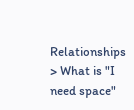Relationships  > What is "I need space"